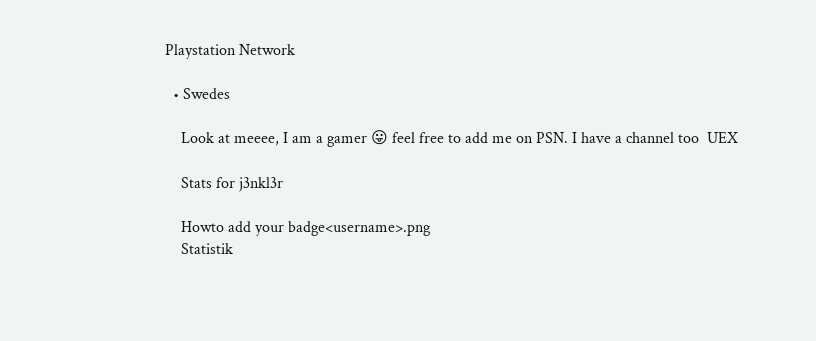Playstation Network

  • Swedes

    Look at meeee, I am a gamer 😛 feel free to add me on PSN. I have a channel too  UEX

    Stats for j3nkl3r

    Howto add your badge<username>.png
    Statistik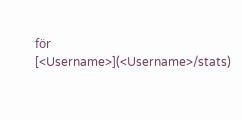för [<Username>](<Username>/stats)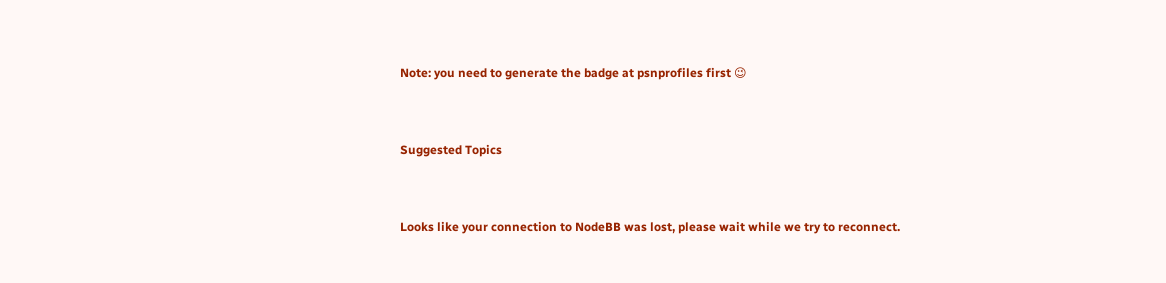Note: you need to generate the badge at psnprofiles first 😉


Suggested Topics


Looks like your connection to NodeBB was lost, please wait while we try to reconnect.